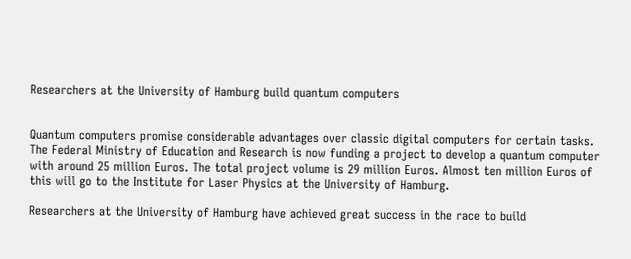Researchers at the University of Hamburg build quantum computers


Quantum computers promise considerable advantages over classic digital computers for certain tasks. The Federal Ministry of Education and Research is now funding a project to develop a quantum computer with around 25 million Euros. The total project volume is 29 million Euros. Almost ten million Euros of this will go to the Institute for Laser Physics at the University of Hamburg.

Researchers at the University of Hamburg have achieved great success in the race to build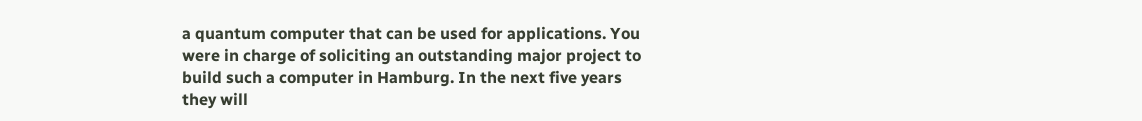a quantum computer that can be used for applications. You were in charge of soliciting an outstanding major project to build such a computer in Hamburg. In the next five years they will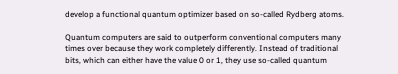develop a functional quantum optimizer based on so-called Rydberg atoms.

Quantum computers are said to outperform conventional computers many times over because they work completely differently. Instead of traditional bits, which can either have the value 0 or 1, they use so-called quantum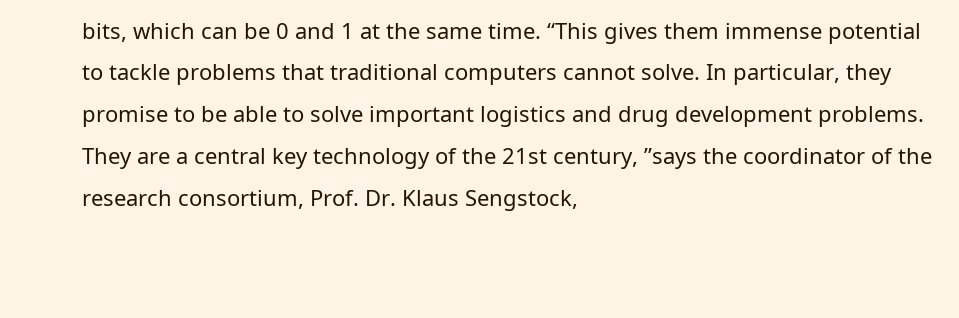bits, which can be 0 and 1 at the same time. “This gives them immense potential to tackle problems that traditional computers cannot solve. In particular, they promise to be able to solve important logistics and drug development problems. They are a central key technology of the 21st century, ”says the coordinator of the research consortium, Prof. Dr. Klaus Sengstock,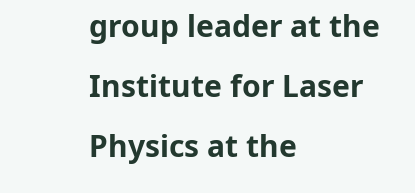group leader at the Institute for Laser Physics at the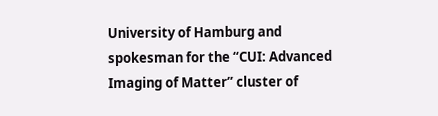University of Hamburg and spokesman for the “CUI: Advanced Imaging of Matter” cluster of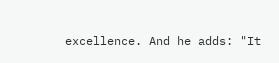excellence. And he adds: "It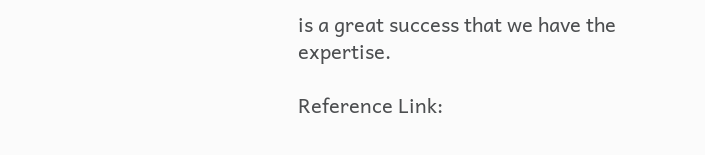is a great success that we have the expertise.

Reference Link: